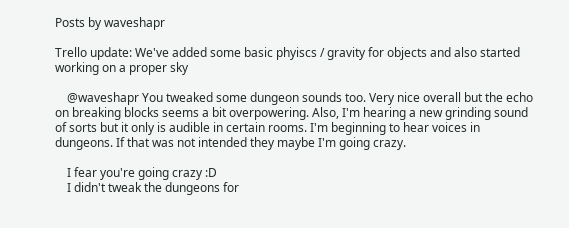Posts by waveshapr

Trello update: We've added some basic phyiscs / gravity for objects and also started working on a proper sky

    @waveshapr You tweaked some dungeon sounds too. Very nice overall but the echo on breaking blocks seems a bit overpowering. Also, I'm hearing a new grinding sound of sorts but it only is audible in certain rooms. I'm beginning to hear voices in dungeons. If that was not intended they maybe I'm going crazy.

    I fear you're going crazy :D
    I didn't tweak the dungeons for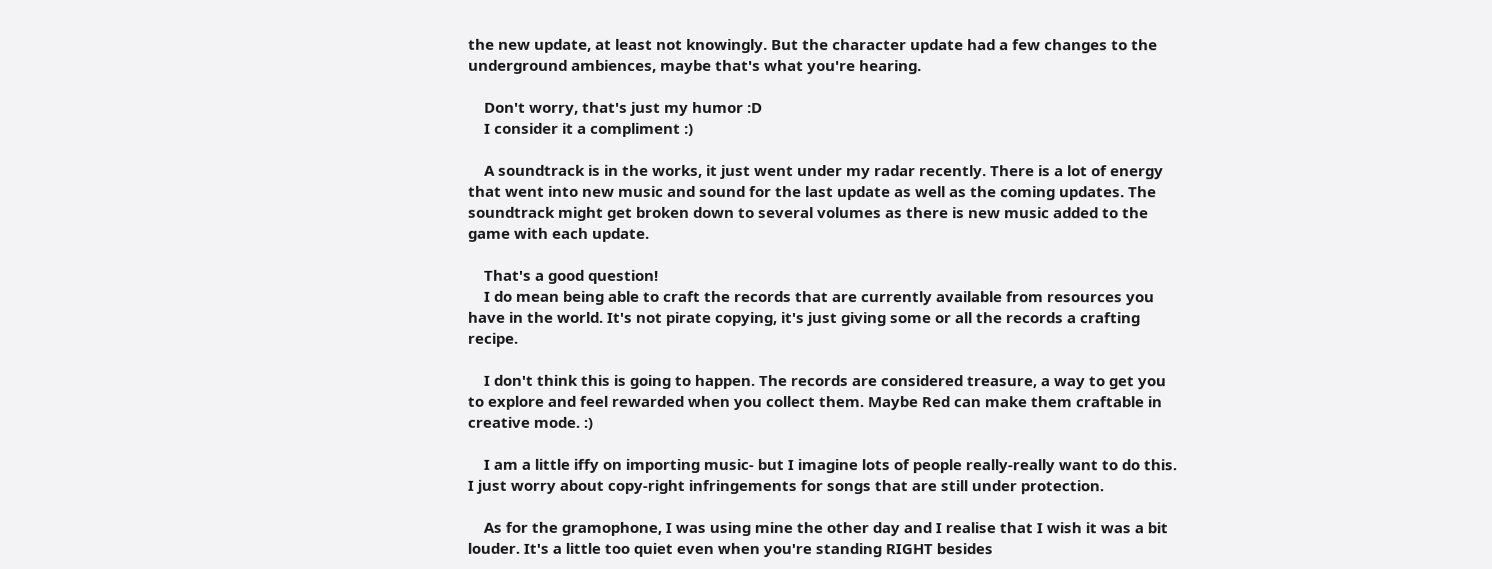the new update, at least not knowingly. But the character update had a few changes to the underground ambiences, maybe that's what you're hearing.

    Don't worry, that's just my humor :D
    I consider it a compliment :)

    A soundtrack is in the works, it just went under my radar recently. There is a lot of energy that went into new music and sound for the last update as well as the coming updates. The soundtrack might get broken down to several volumes as there is new music added to the game with each update.

    That's a good question!
    I do mean being able to craft the records that are currently available from resources you have in the world. It's not pirate copying, it's just giving some or all the records a crafting recipe.

    I don't think this is going to happen. The records are considered treasure, a way to get you to explore and feel rewarded when you collect them. Maybe Red can make them craftable in creative mode. :)

    I am a little iffy on importing music- but I imagine lots of people really-really want to do this. I just worry about copy-right infringements for songs that are still under protection.

    As for the gramophone, I was using mine the other day and I realise that I wish it was a bit louder. It's a little too quiet even when you're standing RIGHT besides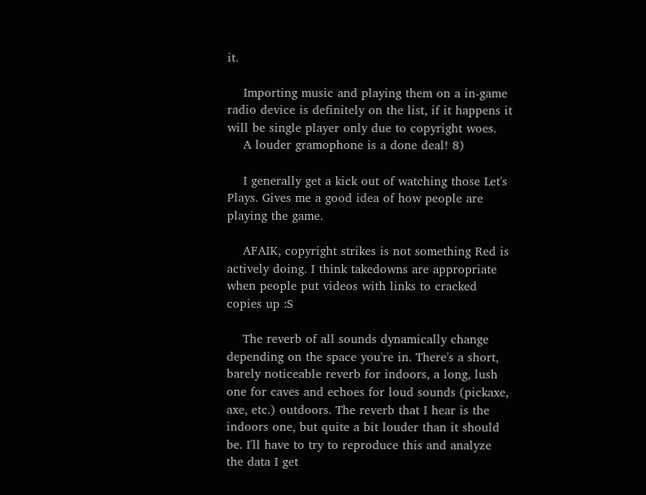it.

    Importing music and playing them on a in-game radio device is definitely on the list, if it happens it will be single player only due to copyright woes.
    A louder gramophone is a done deal! 8)

    I generally get a kick out of watching those Let's Plays. Gives me a good idea of how people are playing the game.

    AFAIK, copyright strikes is not something Red is actively doing. I think takedowns are appropriate when people put videos with links to cracked copies up :S

    The reverb of all sounds dynamically change depending on the space you're in. There's a short, barely noticeable reverb for indoors, a long, lush one for caves and echoes for loud sounds (pickaxe, axe, etc.) outdoors. The reverb that I hear is the indoors one, but quite a bit louder than it should be. I'll have to try to reproduce this and analyze the data I get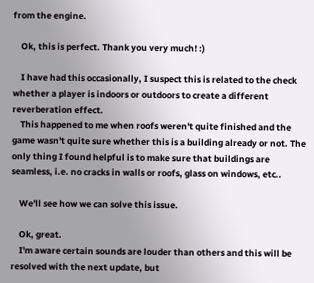from the engine.

    Ok, this is perfect. Thank you very much! :)

    I have had this occasionally, I suspect this is related to the check whether a player is indoors or outdoors to create a different reverberation effect.
    This happened to me when roofs weren't quite finished and the game wasn't quite sure whether this is a building already or not. The only thing I found helpful is to make sure that buildings are seamless, i.e. no cracks in walls or roofs, glass on windows, etc..

    We'll see how we can solve this issue.

    Ok, great.
    I'm aware certain sounds are louder than others and this will be resolved with the next update, but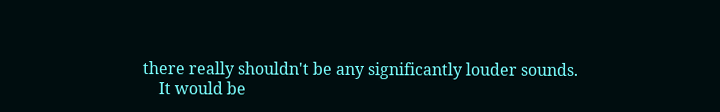there really shouldn't be any significantly louder sounds.
    It would be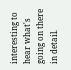interesting to hear what's going on there in detail.